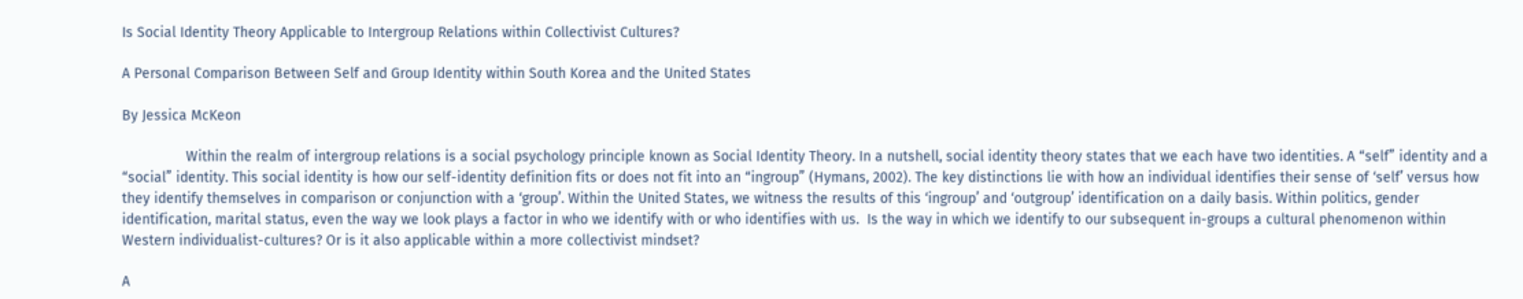Is Social Identity Theory Applicable to Intergroup Relations within Collectivist Cultures?

A Personal Comparison Between Self and Group Identity within South Korea and the United States

By Jessica McKeon

                Within the realm of intergroup relations is a social psychology principle known as Social Identity Theory. In a nutshell, social identity theory states that we each have two identities. A “self” identity and a “social” identity. This social identity is how our self-identity definition fits or does not fit into an “ingroup” (Hymans, 2002). The key distinctions lie with how an individual identifies their sense of ‘self’ versus how they identify themselves in comparison or conjunction with a ‘group’. Within the United States, we witness the results of this ‘ingroup’ and ‘outgroup’ identification on a daily basis. Within politics, gender identification, marital status, even the way we look plays a factor in who we identify with or who identifies with us.  Is the way in which we identify to our subsequent in-groups a cultural phenomenon within Western individualist-cultures? Or is it also applicable within a more collectivist mindset?

A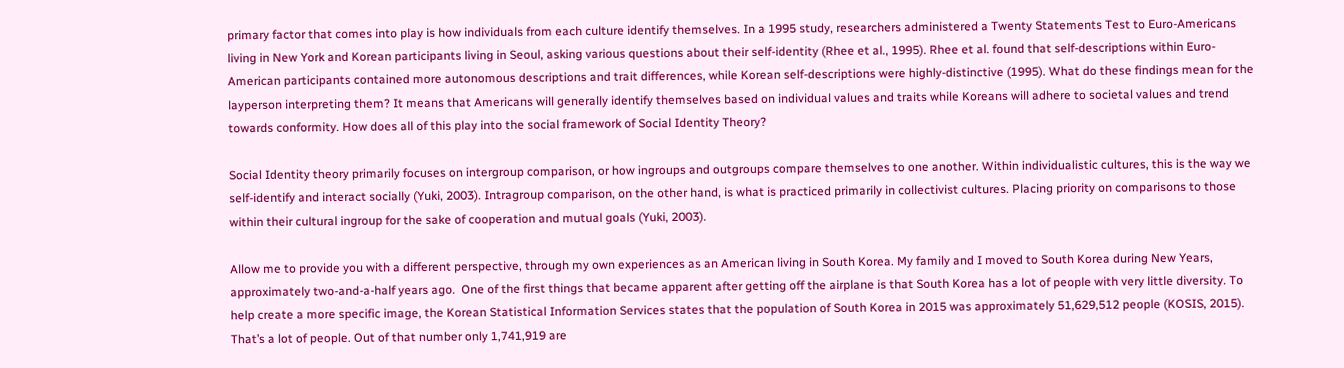primary factor that comes into play is how individuals from each culture identify themselves. In a 1995 study, researchers administered a Twenty Statements Test to Euro-Americans living in New York and Korean participants living in Seoul, asking various questions about their self-identity (Rhee et al., 1995). Rhee et al. found that self-descriptions within Euro-American participants contained more autonomous descriptions and trait differences, while Korean self-descriptions were highly-distinctive (1995). What do these findings mean for the layperson interpreting them? It means that Americans will generally identify themselves based on individual values and traits while Koreans will adhere to societal values and trend towards conformity. How does all of this play into the social framework of Social Identity Theory?

Social Identity theory primarily focuses on intergroup comparison, or how ingroups and outgroups compare themselves to one another. Within individualistic cultures, this is the way we self-identify and interact socially (Yuki, 2003). Intragroup comparison, on the other hand, is what is practiced primarily in collectivist cultures. Placing priority on comparisons to those within their cultural ingroup for the sake of cooperation and mutual goals (Yuki, 2003).

Allow me to provide you with a different perspective, through my own experiences as an American living in South Korea. My family and I moved to South Korea during New Years, approximately two-and-a-half years ago.  One of the first things that became apparent after getting off the airplane is that South Korea has a lot of people with very little diversity. To help create a more specific image, the Korean Statistical Information Services states that the population of South Korea in 2015 was approximately 51,629,512 people (KOSIS, 2015). That’s a lot of people. Out of that number only 1,741,919 are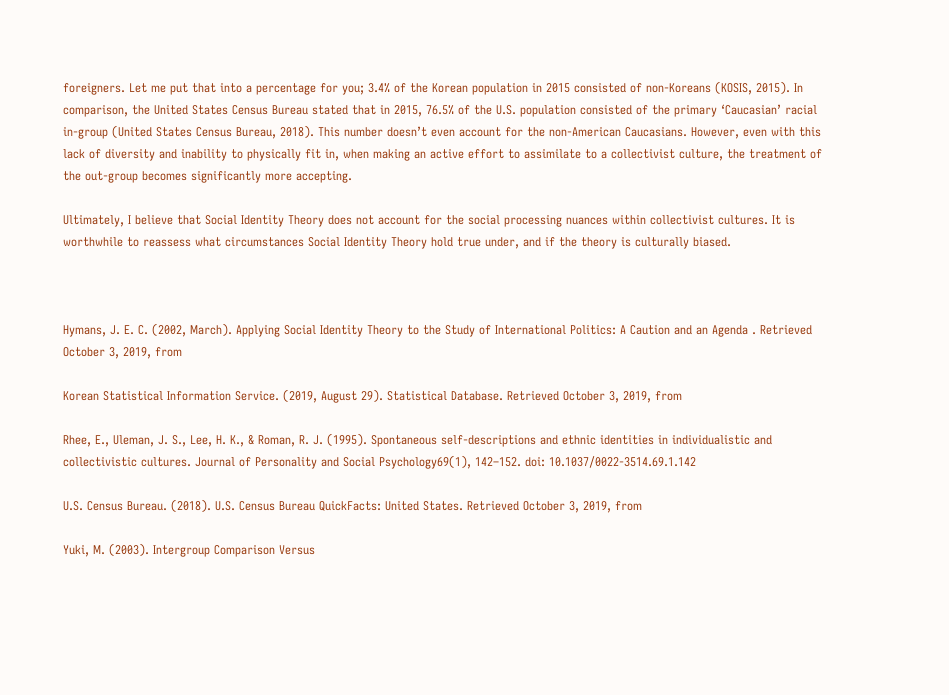foreigners. Let me put that into a percentage for you; 3.4% of the Korean population in 2015 consisted of non-Koreans (KOSIS, 2015). In comparison, the United States Census Bureau stated that in 2015, 76.5% of the U.S. population consisted of the primary ‘Caucasian’ racial in-group (United States Census Bureau, 2018). This number doesn’t even account for the non-American Caucasians. However, even with this lack of diversity and inability to physically fit in, when making an active effort to assimilate to a collectivist culture, the treatment of the out-group becomes significantly more accepting.

Ultimately, I believe that Social Identity Theory does not account for the social processing nuances within collectivist cultures. It is worthwhile to reassess what circumstances Social Identity Theory hold true under, and if the theory is culturally biased.



Hymans, J. E. C. (2002, March). Applying Social Identity Theory to the Study of International Politics: A Caution and an Agenda . Retrieved October 3, 2019, from

Korean Statistical Information Service. (2019, August 29). Statistical Database. Retrieved October 3, 2019, from

Rhee, E., Uleman, J. S., Lee, H. K., & Roman, R. J. (1995). Spontaneous self-descriptions and ethnic identities in individualistic and collectivistic cultures. Journal of Personality and Social Psychology69(1), 142–152. doi: 10.1037/0022-3514.69.1.142

U.S. Census Bureau. (2018). U.S. Census Bureau QuickFacts: United States. Retrieved October 3, 2019, from

Yuki, M. (2003). Intergroup Comparison Versus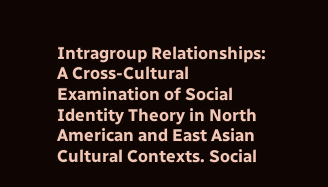Intragroup Relationships: A Cross-Cultural Examination of Social Identity Theory in North American and East Asian Cultural Contexts. Social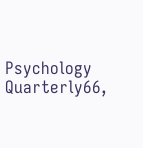Psychology Quarterly66,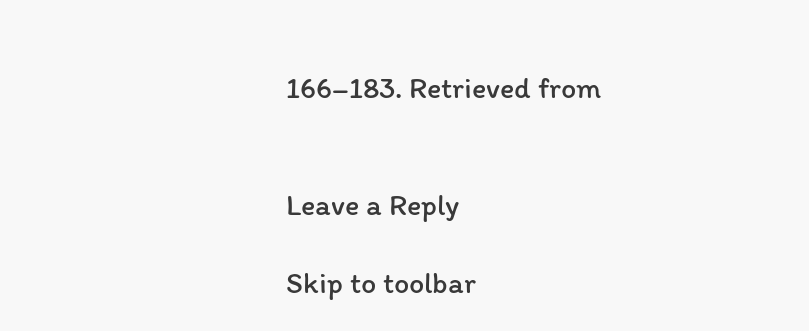166–183. Retrieved from


Leave a Reply

Skip to toolbar